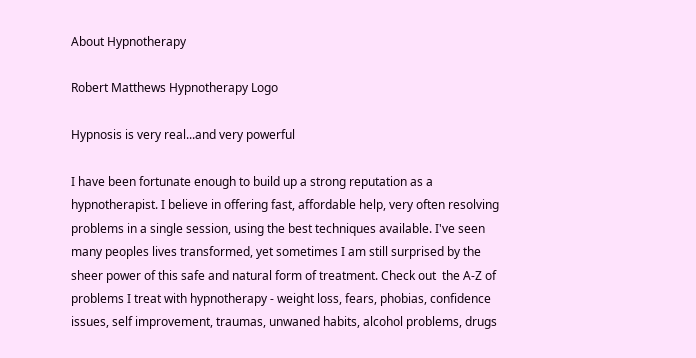About Hypnotherapy

Robert Matthews Hypnotherapy Logo

Hypnosis is very real...and very powerful

I have been fortunate enough to build up a strong reputation as a hypnotherapist. I believe in offering fast, affordable help, very often resolving problems in a single session, using the best techniques available. I've seen many peoples lives transformed, yet sometimes I am still surprised by the sheer power of this safe and natural form of treatment. Check out  the A-Z of problems I treat with hypnotherapy - weight loss, fears, phobias, confidence issues, self improvement, traumas, unwaned habits, alcohol problems, drugs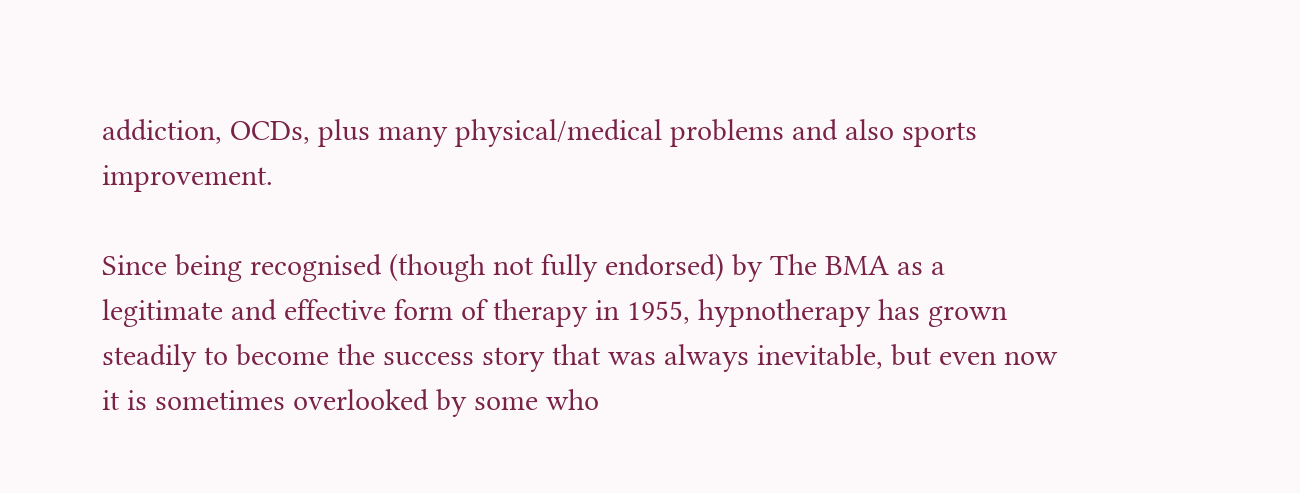addiction, OCDs, plus many physical/medical problems and also sports improvement.

Since being recognised (though not fully endorsed) by The BMA as a legitimate and effective form of therapy in 1955, hypnotherapy has grown steadily to become the success story that was always inevitable, but even now it is sometimes overlooked by some who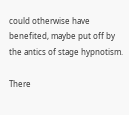could otherwise have benefited, maybe put off by the antics of stage hypnotism.

There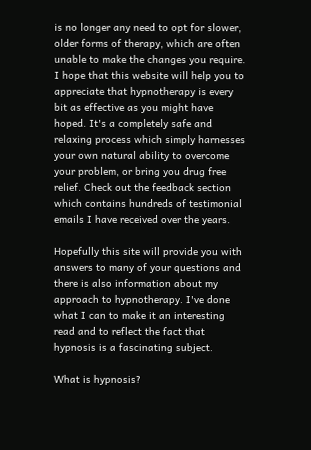is no longer any need to opt for slower, older forms of therapy, which are often unable to make the changes you require. I hope that this website will help you to appreciate that hypnotherapy is every bit as effective as you might have hoped. It's a completely safe and relaxing process which simply harnesses your own natural ability to overcome your problem, or bring you drug free relief. Check out the feedback section which contains hundreds of testimonial emails I have received over the years.

Hopefully this site will provide you with answers to many of your questions and there is also information about my approach to hypnotherapy. I've done what I can to make it an interesting read and to reflect the fact that hypnosis is a fascinating subject.

What is hypnosis?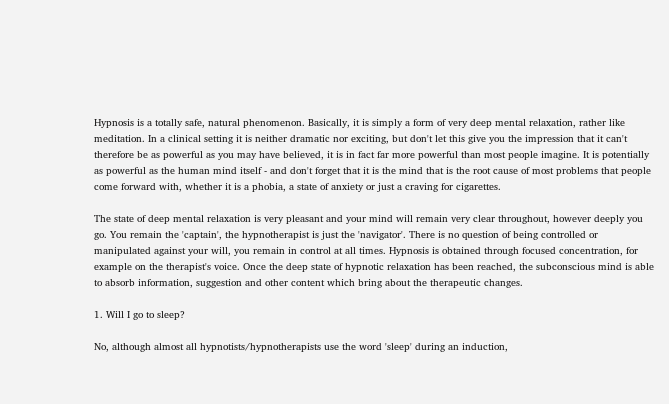Hypnosis is a totally safe, natural phenomenon. Basically, it is simply a form of very deep mental relaxation, rather like meditation. In a clinical setting it is neither dramatic nor exciting, but don't let this give you the impression that it can't therefore be as powerful as you may have believed, it is in fact far more powerful than most people imagine. It is potentially as powerful as the human mind itself - and don't forget that it is the mind that is the root cause of most problems that people come forward with, whether it is a phobia, a state of anxiety or just a craving for cigarettes.

The state of deep mental relaxation is very pleasant and your mind will remain very clear throughout, however deeply you go. You remain the 'captain', the hypnotherapist is just the 'navigator'. There is no question of being controlled or manipulated against your will, you remain in control at all times. Hypnosis is obtained through focused concentration, for example on the therapist's voice. Once the deep state of hypnotic relaxation has been reached, the subconscious mind is able to absorb information, suggestion and other content which bring about the therapeutic changes.

1. Will I go to sleep?

No, although almost all hypnotists/hypnotherapists use the word 'sleep' during an induction,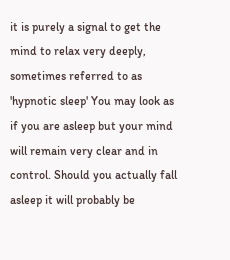it is purely a signal to get the mind to relax very deeply, sometimes referred to as 'hypnotic sleep' You may look as if you are asleep but your mind will remain very clear and in control. Should you actually fall asleep it will probably be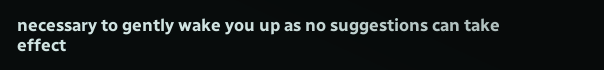necessary to gently wake you up as no suggestions can take effect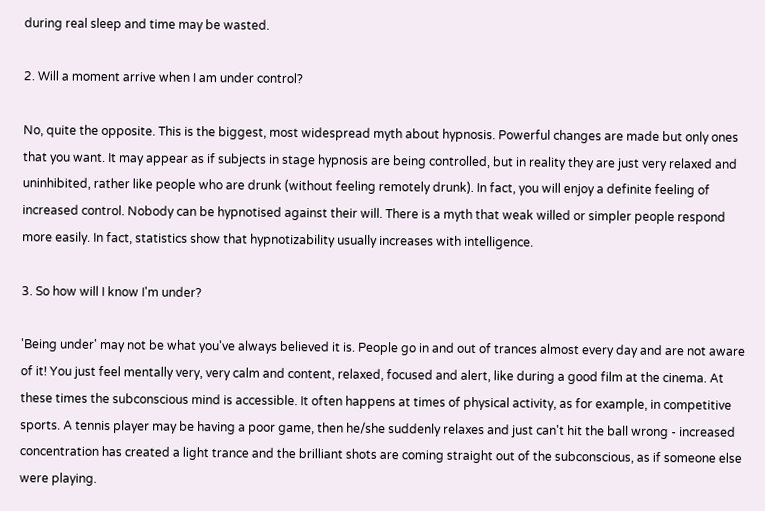during real sleep and time may be wasted.

2. Will a moment arrive when I am under control?

No, quite the opposite. This is the biggest, most widespread myth about hypnosis. Powerful changes are made but only ones that you want. It may appear as if subjects in stage hypnosis are being controlled, but in reality they are just very relaxed and uninhibited, rather like people who are drunk (without feeling remotely drunk). In fact, you will enjoy a definite feeling of increased control. Nobody can be hypnotised against their will. There is a myth that weak willed or simpler people respond more easily. In fact, statistics show that hypnotizability usually increases with intelligence.

3. So how will I know I'm under?

'Being under' may not be what you've always believed it is. People go in and out of trances almost every day and are not aware of it! You just feel mentally very, very calm and content, relaxed, focused and alert, like during a good film at the cinema. At these times the subconscious mind is accessible. It often happens at times of physical activity, as for example, in competitive sports. A tennis player may be having a poor game, then he/she suddenly relaxes and just can't hit the ball wrong - increased concentration has created a light trance and the brilliant shots are coming straight out of the subconscious, as if someone else were playing.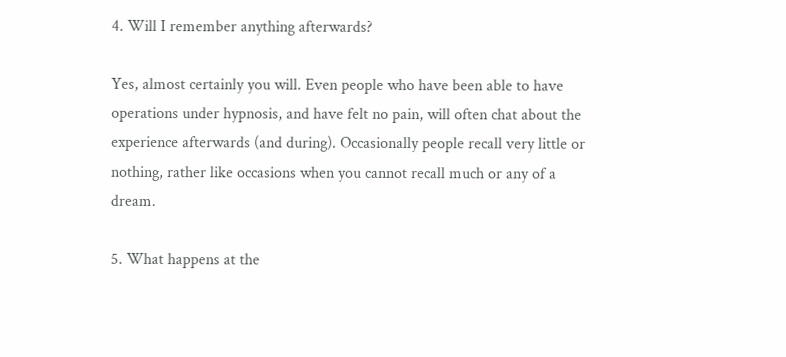4. Will I remember anything afterwards?

Yes, almost certainly you will. Even people who have been able to have operations under hypnosis, and have felt no pain, will often chat about the experience afterwards (and during). Occasionally people recall very little or nothing, rather like occasions when you cannot recall much or any of a dream.

5. What happens at the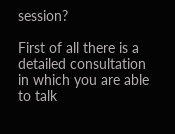session?

First of all there is a detailed consultation in which you are able to talk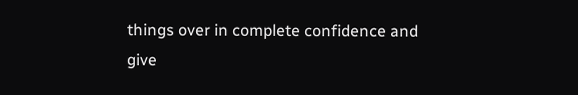things over in complete confidence and  give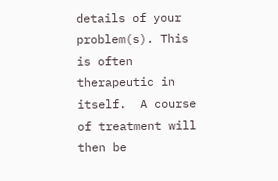details of your problem(s). This is often therapeutic in itself.  A course of treatment will then be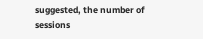suggested, the number of sessions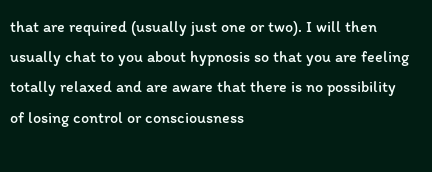that are required (usually just one or two). I will then usually chat to you about hypnosis so that you are feeling totally relaxed and are aware that there is no possibility of losing control or consciousness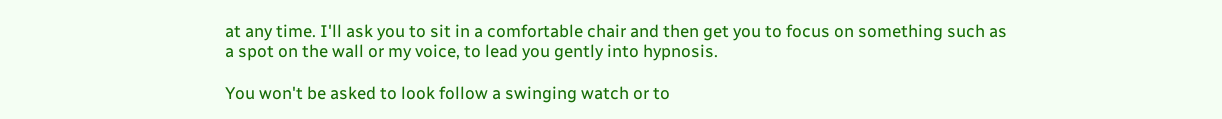at any time. I'll ask you to sit in a comfortable chair and then get you to focus on something such as a spot on the wall or my voice, to lead you gently into hypnosis.

You won't be asked to look follow a swinging watch or to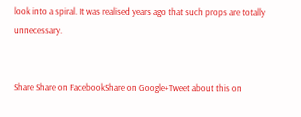look into a spiral. It was realised years ago that such props are totally unnecessary.


Share Share on FacebookShare on Google+Tweet about this on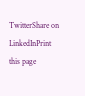TwitterShare on LinkedInPrint this page